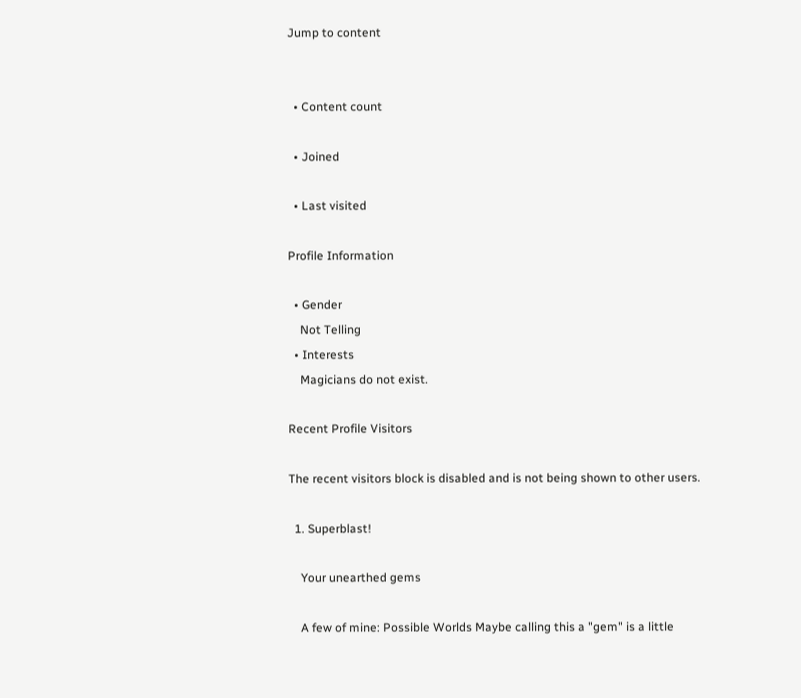Jump to content


  • Content count

  • Joined

  • Last visited

Profile Information

  • Gender
    Not Telling
  • Interests
    Magicians do not exist.

Recent Profile Visitors

The recent visitors block is disabled and is not being shown to other users.

  1. Superblast!

    Your unearthed gems

    A few of mine: Possible Worlds Maybe calling this a "gem" is a little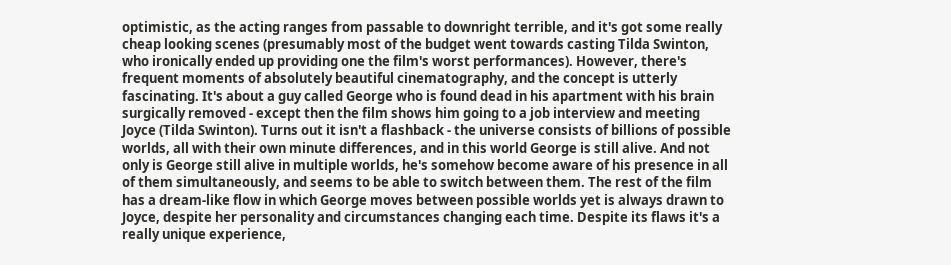optimistic, as the acting ranges from passable to downright terrible, and it's got some really cheap looking scenes (presumably most of the budget went towards casting Tilda Swinton, who ironically ended up providing one the film's worst performances). However, there's frequent moments of absolutely beautiful cinematography, and the concept is utterly fascinating. It's about a guy called George who is found dead in his apartment with his brain surgically removed - except then the film shows him going to a job interview and meeting Joyce (Tilda Swinton). Turns out it isn't a flashback - the universe consists of billions of possible worlds, all with their own minute differences, and in this world George is still alive. And not only is George still alive in multiple worlds, he's somehow become aware of his presence in all of them simultaneously, and seems to be able to switch between them. The rest of the film has a dream-like flow in which George moves between possible worlds yet is always drawn to Joyce, despite her personality and circumstances changing each time. Despite its flaws it's a really unique experience,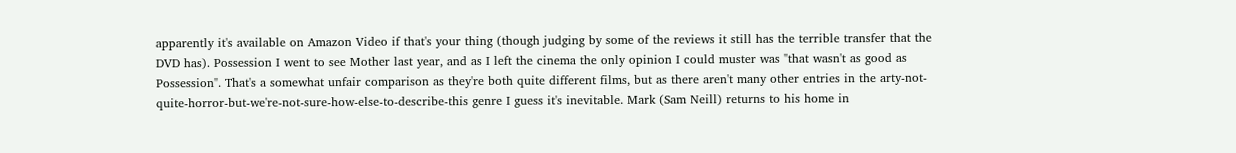apparently it's available on Amazon Video if that's your thing (though judging by some of the reviews it still has the terrible transfer that the DVD has). Possession I went to see Mother last year, and as I left the cinema the only opinion I could muster was "that wasn't as good as Possession". That's a somewhat unfair comparison as they're both quite different films, but as there aren't many other entries in the arty-not-quite-horror-but-we're-not-sure-how-else-to-describe-this genre I guess it's inevitable. Mark (Sam Neill) returns to his home in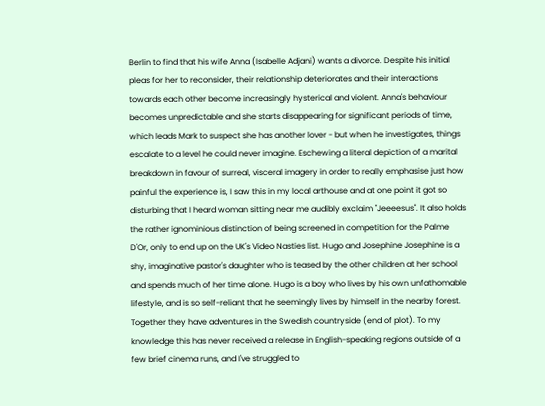Berlin to find that his wife Anna (Isabelle Adjani) wants a divorce. Despite his initial pleas for her to reconsider, their relationship deteriorates and their interactions towards each other become increasingly hysterical and violent. Anna's behaviour becomes unpredictable and she starts disappearing for significant periods of time, which leads Mark to suspect she has another lover - but when he investigates, things escalate to a level he could never imagine. Eschewing a literal depiction of a marital breakdown in favour of surreal, visceral imagery in order to really emphasise just how painful the experience is, I saw this in my local arthouse and at one point it got so disturbing that I heard woman sitting near me audibly exclaim "Jeeeesus". It also holds the rather ignominious distinction of being screened in competition for the Palme D'Or, only to end up on the UK's Video Nasties list. Hugo and Josephine Josephine is a shy, imaginative pastor's daughter who is teased by the other children at her school and spends much of her time alone. Hugo is a boy who lives by his own unfathomable lifestyle, and is so self-reliant that he seemingly lives by himself in the nearby forest. Together they have adventures in the Swedish countryside (end of plot). To my knowledge this has never received a release in English-speaking regions outside of a few brief cinema runs, and I've struggled to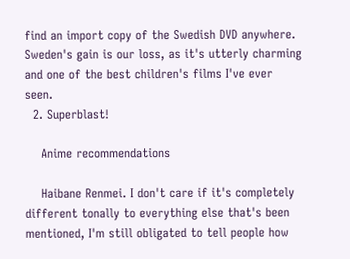find an import copy of the Swedish DVD anywhere. Sweden's gain is our loss, as it's utterly charming and one of the best children's films I've ever seen.
  2. Superblast!

    Anime recommendations

    Haibane Renmei. I don't care if it's completely different tonally to everything else that's been mentioned, I'm still obligated to tell people how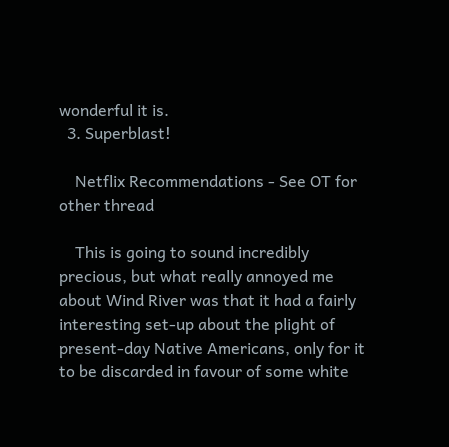wonderful it is.
  3. Superblast!

    Netflix Recommendations - See OT for other thread

    This is going to sound incredibly precious, but what really annoyed me about Wind River was that it had a fairly interesting set-up about the plight of present-day Native Americans, only for it to be discarded in favour of some white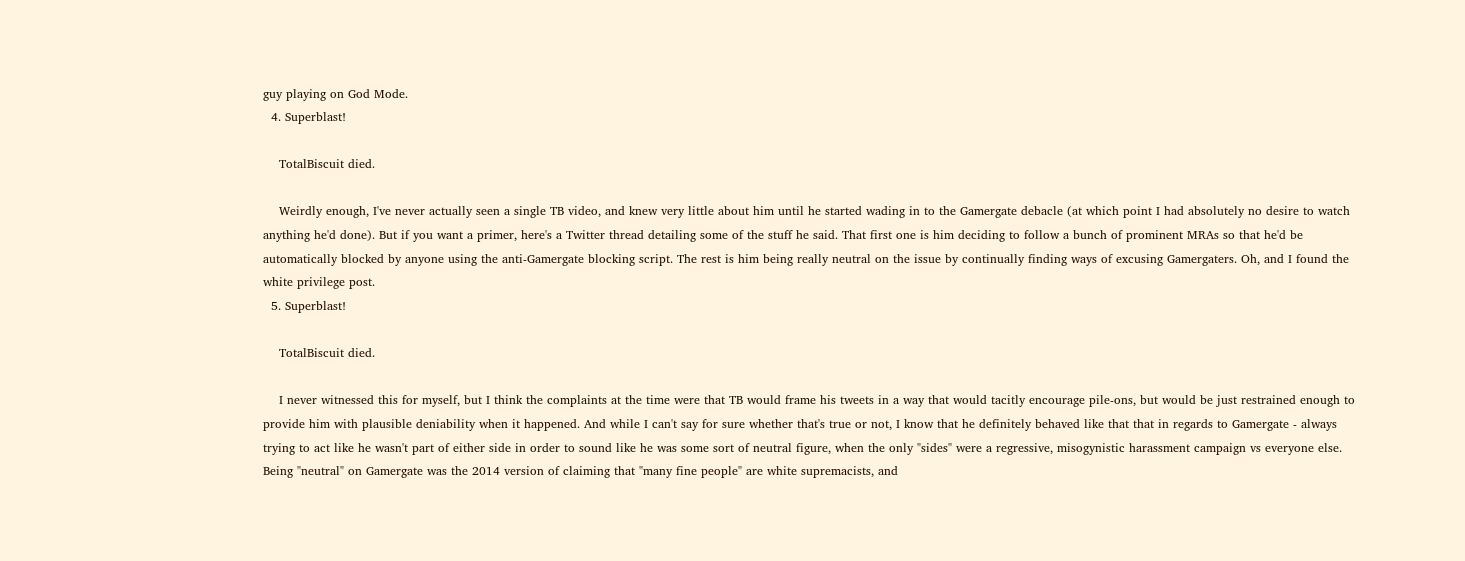guy playing on God Mode.
  4. Superblast!

    TotalBiscuit died.

    Weirdly enough, I've never actually seen a single TB video, and knew very little about him until he started wading in to the Gamergate debacle (at which point I had absolutely no desire to watch anything he'd done). But if you want a primer, here's a Twitter thread detailing some of the stuff he said. That first one is him deciding to follow a bunch of prominent MRAs so that he'd be automatically blocked by anyone using the anti-Gamergate blocking script. The rest is him being really neutral on the issue by continually finding ways of excusing Gamergaters. Oh, and I found the white privilege post.
  5. Superblast!

    TotalBiscuit died.

    I never witnessed this for myself, but I think the complaints at the time were that TB would frame his tweets in a way that would tacitly encourage pile-ons, but would be just restrained enough to provide him with plausible deniability when it happened. And while I can't say for sure whether that's true or not, I know that he definitely behaved like that that in regards to Gamergate - always trying to act like he wasn't part of either side in order to sound like he was some sort of neutral figure, when the only "sides" were a regressive, misogynistic harassment campaign vs everyone else. Being "neutral" on Gamergate was the 2014 version of claiming that "many fine people" are white supremacists, and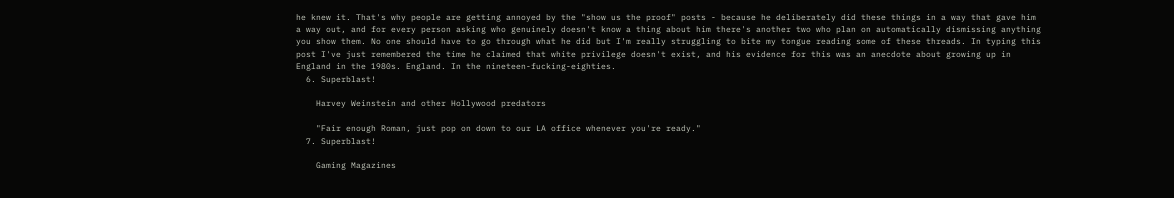he knew it. That's why people are getting annoyed by the "show us the proof" posts - because he deliberately did these things in a way that gave him a way out, and for every person asking who genuinely doesn't know a thing about him there's another two who plan on automatically dismissing anything you show them. No one should have to go through what he did but I'm really struggling to bite my tongue reading some of these threads. In typing this post I've just remembered the time he claimed that white privilege doesn't exist, and his evidence for this was an anecdote about growing up in England in the 1980s. England. In the nineteen-fucking-eighties.
  6. Superblast!

    Harvey Weinstein and other Hollywood predators

    "Fair enough Roman, just pop on down to our LA office whenever you're ready."
  7. Superblast!

    Gaming Magazines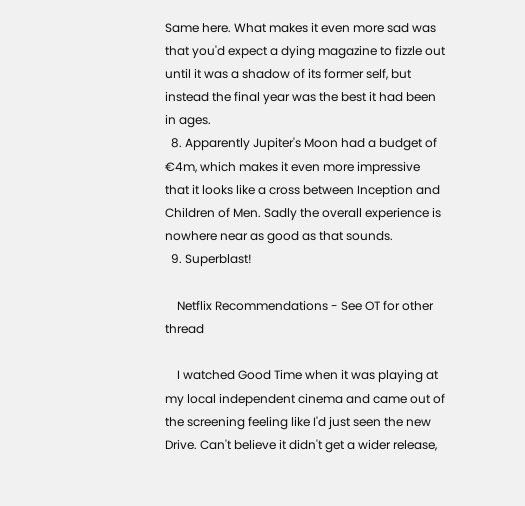Same here. What makes it even more sad was that you'd expect a dying magazine to fizzle out until it was a shadow of its former self, but instead the final year was the best it had been in ages.
  8. Apparently Jupiter's Moon had a budget of €4m, which makes it even more impressive that it looks like a cross between Inception and Children of Men. Sadly the overall experience is nowhere near as good as that sounds.
  9. Superblast!

    Netflix Recommendations - See OT for other thread

    I watched Good Time when it was playing at my local independent cinema and came out of the screening feeling like I'd just seen the new Drive. Can't believe it didn't get a wider release,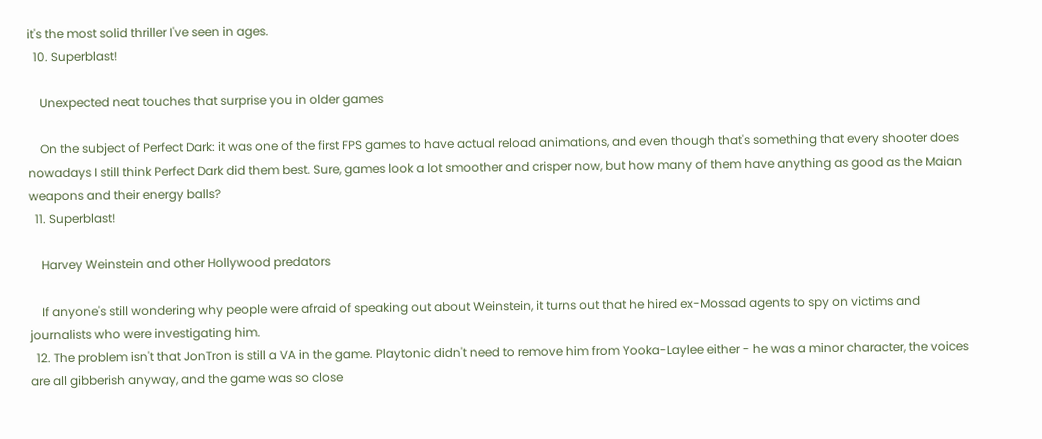it's the most solid thriller I've seen in ages.
  10. Superblast!

    Unexpected neat touches that surprise you in older games

    On the subject of Perfect Dark: it was one of the first FPS games to have actual reload animations, and even though that's something that every shooter does nowadays I still think Perfect Dark did them best. Sure, games look a lot smoother and crisper now, but how many of them have anything as good as the Maian weapons and their energy balls?
  11. Superblast!

    Harvey Weinstein and other Hollywood predators

    If anyone's still wondering why people were afraid of speaking out about Weinstein, it turns out that he hired ex-Mossad agents to spy on victims and journalists who were investigating him.
  12. The problem isn't that JonTron is still a VA in the game. Playtonic didn't need to remove him from Yooka-Laylee either - he was a minor character, the voices are all gibberish anyway, and the game was so close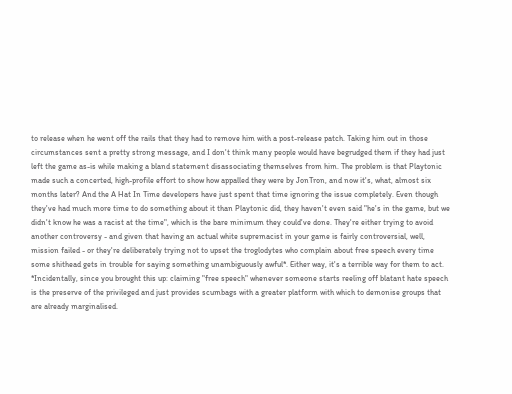to release when he went off the rails that they had to remove him with a post-release patch. Taking him out in those circumstances sent a pretty strong message, and I don't think many people would have begrudged them if they had just left the game as-is while making a bland statement disassociating themselves from him. The problem is that Playtonic made such a concerted, high-profile effort to show how appalled they were by JonTron, and now it's, what, almost six months later? And the A Hat In Time developers have just spent that time ignoring the issue completely. Even though they've had much more time to do something about it than Playtonic did, they haven't even said "he's in the game, but we didn't know he was a racist at the time", which is the bare minimum they could've done. They're either trying to avoid another controversy - and given that having an actual white supremacist in your game is fairly controversial, well, mission failed - or they're deliberately trying not to upset the troglodytes who complain about free speech every time some shithead gets in trouble for saying something unambiguously awful*. Either way, it's a terrible way for them to act. *Incidentally, since you brought this up: claiming "free speech" whenever someone starts reeling off blatant hate speech is the preserve of the privileged and just provides scumbags with a greater platform with which to demonise groups that are already marginalised.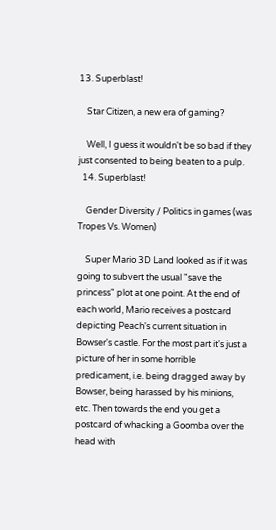13. Superblast!

    Star Citizen, a new era of gaming?

    Well, I guess it wouldn't be so bad if they just consented to being beaten to a pulp.
  14. Superblast!

    Gender Diversity / Politics in games (was Tropes Vs. Women)

    Super Mario 3D Land looked as if it was going to subvert the usual "save the princess" plot at one point. At the end of each world, Mario receives a postcard depicting Peach's current situation in Bowser's castle. For the most part it's just a picture of her in some horrible predicament, i.e. being dragged away by Bowser, being harassed by his minions, etc. Then towards the end you get a postcard of whacking a Goomba over the head with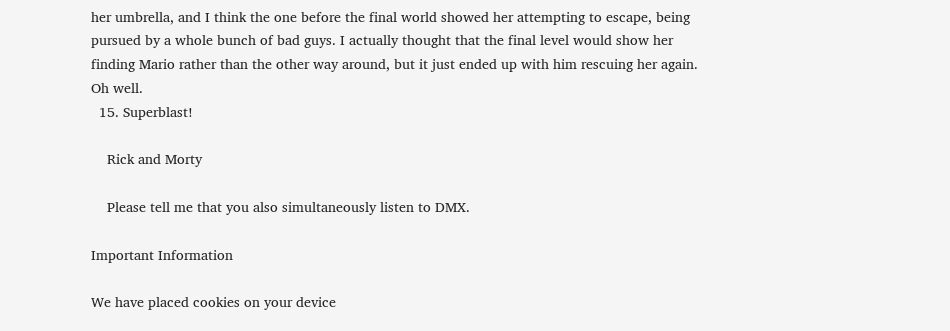her umbrella, and I think the one before the final world showed her attempting to escape, being pursued by a whole bunch of bad guys. I actually thought that the final level would show her finding Mario rather than the other way around, but it just ended up with him rescuing her again. Oh well.
  15. Superblast!

    Rick and Morty

    Please tell me that you also simultaneously listen to DMX.

Important Information

We have placed cookies on your device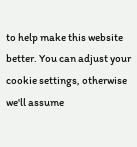to help make this website better. You can adjust your cookie settings, otherwise we'll assume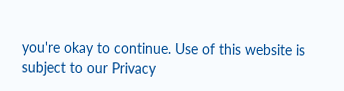you're okay to continue. Use of this website is subject to our Privacy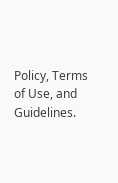Policy, Terms of Use, and Guidelines.